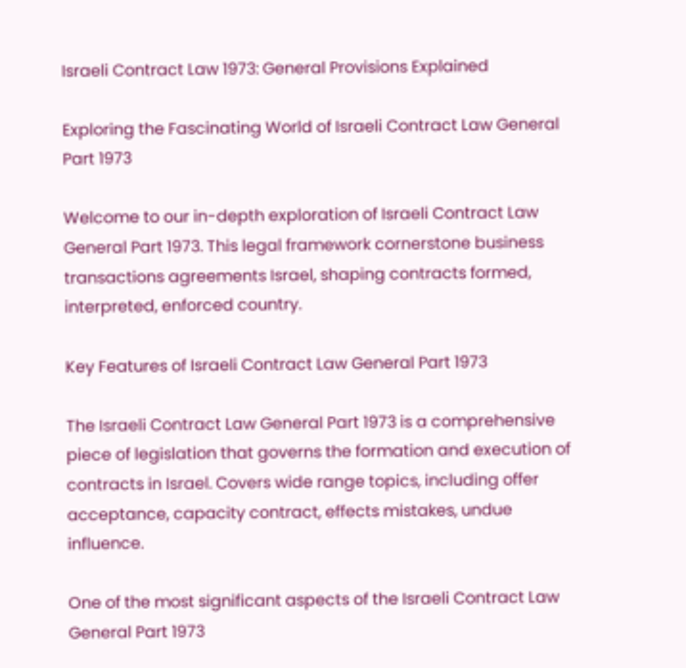Israeli Contract Law 1973: General Provisions Explained

Exploring the Fascinating World of Israeli Contract Law General Part 1973

Welcome to our in-depth exploration of Israeli Contract Law General Part 1973. This legal framework cornerstone business transactions agreements Israel, shaping contracts formed, interpreted, enforced country.

Key Features of Israeli Contract Law General Part 1973

The Israeli Contract Law General Part 1973 is a comprehensive piece of legislation that governs the formation and execution of contracts in Israel. Covers wide range topics, including offer acceptance, capacity contract, effects mistakes, undue influence.

One of the most significant aspects of the Israeli Contract Law General Part 1973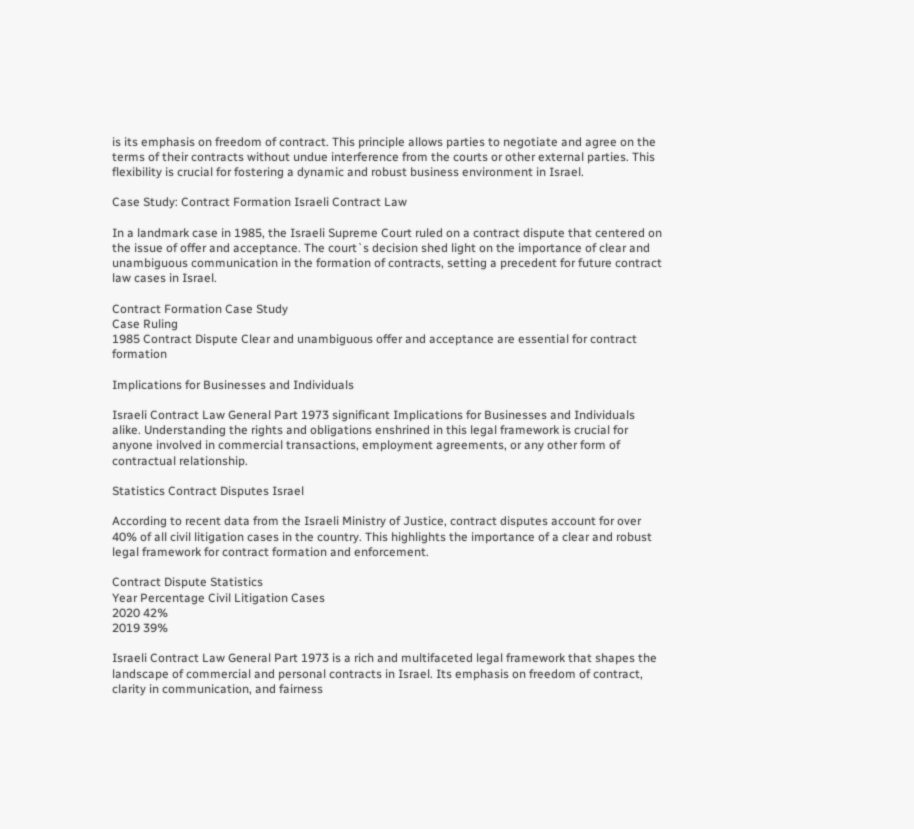is its emphasis on freedom of contract. This principle allows parties to negotiate and agree on the terms of their contracts without undue interference from the courts or other external parties. This flexibility is crucial for fostering a dynamic and robust business environment in Israel.

Case Study: Contract Formation Israeli Contract Law

In a landmark case in 1985, the Israeli Supreme Court ruled on a contract dispute that centered on the issue of offer and acceptance. The court`s decision shed light on the importance of clear and unambiguous communication in the formation of contracts, setting a precedent for future contract law cases in Israel.

Contract Formation Case Study
Case Ruling
1985 Contract Dispute Clear and unambiguous offer and acceptance are essential for contract formation

Implications for Businesses and Individuals

Israeli Contract Law General Part 1973 significant Implications for Businesses and Individuals alike. Understanding the rights and obligations enshrined in this legal framework is crucial for anyone involved in commercial transactions, employment agreements, or any other form of contractual relationship.

Statistics Contract Disputes Israel

According to recent data from the Israeli Ministry of Justice, contract disputes account for over 40% of all civil litigation cases in the country. This highlights the importance of a clear and robust legal framework for contract formation and enforcement.

Contract Dispute Statistics
Year Percentage Civil Litigation Cases
2020 42%
2019 39%

Israeli Contract Law General Part 1973 is a rich and multifaceted legal framework that shapes the landscape of commercial and personal contracts in Israel. Its emphasis on freedom of contract, clarity in communication, and fairness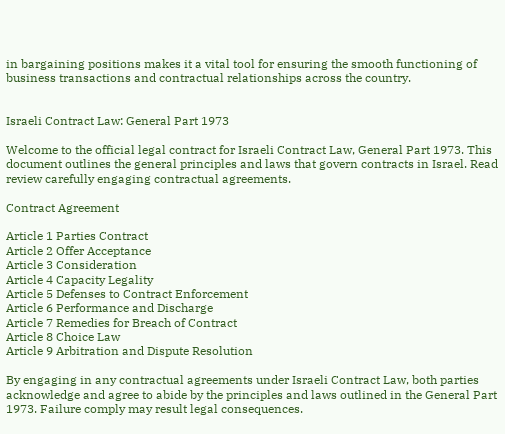in bargaining positions makes it a vital tool for ensuring the smooth functioning of business transactions and contractual relationships across the country.


Israeli Contract Law: General Part 1973

Welcome to the official legal contract for Israeli Contract Law, General Part 1973. This document outlines the general principles and laws that govern contracts in Israel. Read review carefully engaging contractual agreements.

Contract Agreement

Article 1 Parties Contract
Article 2 Offer Acceptance
Article 3 Consideration
Article 4 Capacity Legality
Article 5 Defenses to Contract Enforcement
Article 6 Performance and Discharge
Article 7 Remedies for Breach of Contract
Article 8 Choice Law
Article 9 Arbitration and Dispute Resolution

By engaging in any contractual agreements under Israeli Contract Law, both parties acknowledge and agree to abide by the principles and laws outlined in the General Part 1973. Failure comply may result legal consequences.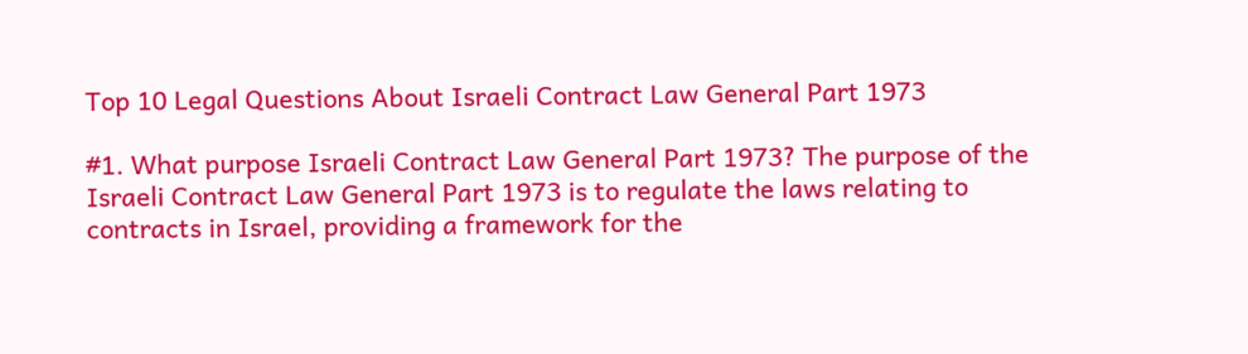Top 10 Legal Questions About Israeli Contract Law General Part 1973

#1. What purpose Israeli Contract Law General Part 1973? The purpose of the Israeli Contract Law General Part 1973 is to regulate the laws relating to contracts in Israel, providing a framework for the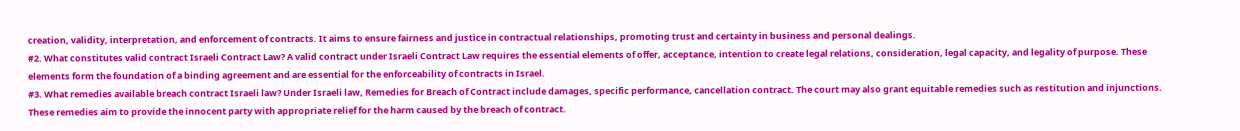creation, validity, interpretation, and enforcement of contracts. It aims to ensure fairness and justice in contractual relationships, promoting trust and certainty in business and personal dealings.
#2. What constitutes valid contract Israeli Contract Law? A valid contract under Israeli Contract Law requires the essential elements of offer, acceptance, intention to create legal relations, consideration, legal capacity, and legality of purpose. These elements form the foundation of a binding agreement and are essential for the enforceability of contracts in Israel.
#3. What remedies available breach contract Israeli law? Under Israeli law, Remedies for Breach of Contract include damages, specific performance, cancellation contract. The court may also grant equitable remedies such as restitution and injunctions. These remedies aim to provide the innocent party with appropriate relief for the harm caused by the breach of contract.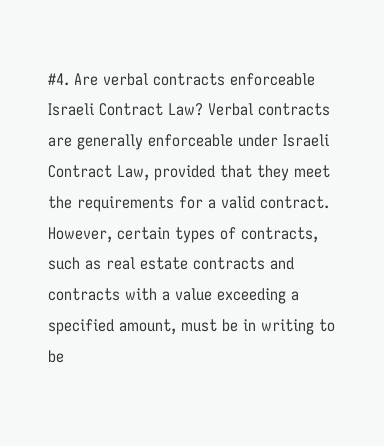#4. Are verbal contracts enforceable Israeli Contract Law? Verbal contracts are generally enforceable under Israeli Contract Law, provided that they meet the requirements for a valid contract. However, certain types of contracts, such as real estate contracts and contracts with a value exceeding a specified amount, must be in writing to be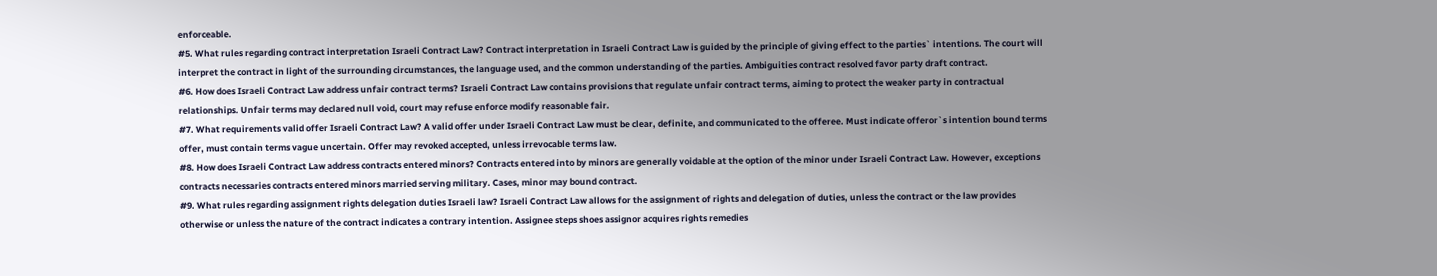enforceable.
#5. What rules regarding contract interpretation Israeli Contract Law? Contract interpretation in Israeli Contract Law is guided by the principle of giving effect to the parties` intentions. The court will interpret the contract in light of the surrounding circumstances, the language used, and the common understanding of the parties. Ambiguities contract resolved favor party draft contract.
#6. How does Israeli Contract Law address unfair contract terms? Israeli Contract Law contains provisions that regulate unfair contract terms, aiming to protect the weaker party in contractual relationships. Unfair terms may declared null void, court may refuse enforce modify reasonable fair.
#7. What requirements valid offer Israeli Contract Law? A valid offer under Israeli Contract Law must be clear, definite, and communicated to the offeree. Must indicate offeror`s intention bound terms offer, must contain terms vague uncertain. Offer may revoked accepted, unless irrevocable terms law.
#8. How does Israeli Contract Law address contracts entered minors? Contracts entered into by minors are generally voidable at the option of the minor under Israeli Contract Law. However, exceptions contracts necessaries contracts entered minors married serving military. Cases, minor may bound contract.
#9. What rules regarding assignment rights delegation duties Israeli law? Israeli Contract Law allows for the assignment of rights and delegation of duties, unless the contract or the law provides otherwise or unless the nature of the contract indicates a contrary intention. Assignee steps shoes assignor acquires rights remedies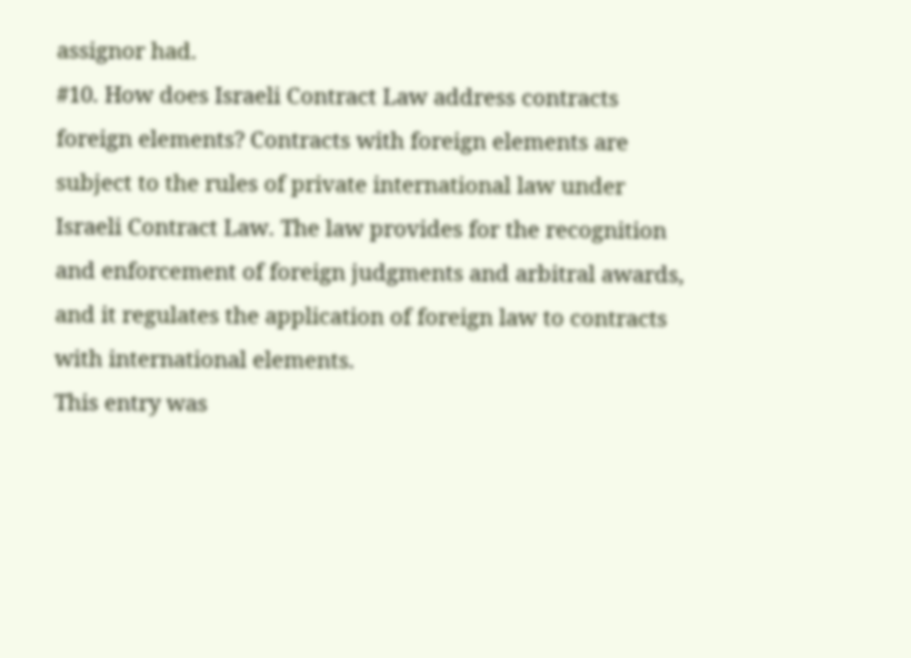assignor had.
#10. How does Israeli Contract Law address contracts foreign elements? Contracts with foreign elements are subject to the rules of private international law under Israeli Contract Law. The law provides for the recognition and enforcement of foreign judgments and arbitral awards, and it regulates the application of foreign law to contracts with international elements.
This entry was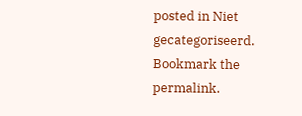posted in Niet gecategoriseerd. Bookmark the permalink.